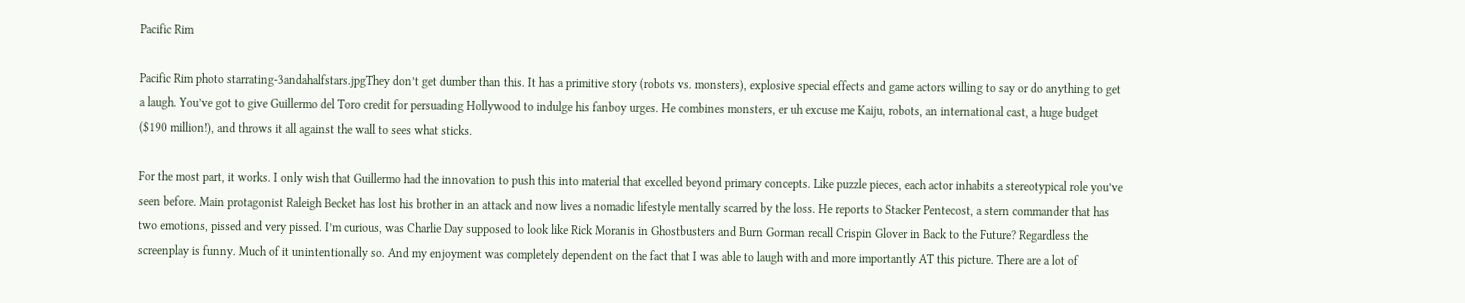Pacific Rim

Pacific Rim photo starrating-3andahalfstars.jpgThey don’t get dumber than this. It has a primitive story (robots vs. monsters), explosive special effects and game actors willing to say or do anything to get a laugh. You’ve got to give Guillermo del Toro credit for persuading Hollywood to indulge his fanboy urges. He combines monsters, er uh excuse me Kaiju, robots, an international cast, a huge budget ($190 million!), and throws it all against the wall to sees what sticks.

For the most part, it works. I only wish that Guillermo had the innovation to push this into material that excelled beyond primary concepts. Like puzzle pieces, each actor inhabits a stereotypical role you’ve seen before. Main protagonist Raleigh Becket has lost his brother in an attack and now lives a nomadic lifestyle mentally scarred by the loss. He reports to Stacker Pentecost, a stern commander that has two emotions, pissed and very pissed. I’m curious, was Charlie Day supposed to look like Rick Moranis in Ghostbusters and Burn Gorman recall Crispin Glover in Back to the Future? Regardless the screenplay is funny. Much of it unintentionally so. And my enjoyment was completely dependent on the fact that I was able to laugh with and more importantly AT this picture. There are a lot of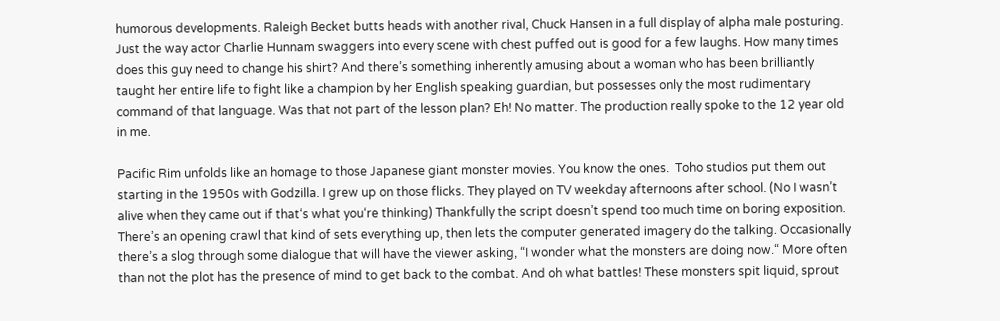humorous developments. Raleigh Becket butts heads with another rival, Chuck Hansen in a full display of alpha male posturing. Just the way actor Charlie Hunnam swaggers into every scene with chest puffed out is good for a few laughs. How many times does this guy need to change his shirt? And there’s something inherently amusing about a woman who has been brilliantly taught her entire life to fight like a champion by her English speaking guardian, but possesses only the most rudimentary command of that language. Was that not part of the lesson plan? Eh! No matter. The production really spoke to the 12 year old in me.

Pacific Rim unfolds like an homage to those Japanese giant monster movies. You know the ones.  Toho studios put them out starting in the 1950s with Godzilla. I grew up on those flicks. They played on TV weekday afternoons after school. (No I wasn’t alive when they came out if that‘s what you‘re thinking) Thankfully the script doesn’t spend too much time on boring exposition. There’s an opening crawl that kind of sets everything up, then lets the computer generated imagery do the talking. Occasionally there’s a slog through some dialogue that will have the viewer asking, “I wonder what the monsters are doing now.“ More often than not the plot has the presence of mind to get back to the combat. And oh what battles! These monsters spit liquid, sprout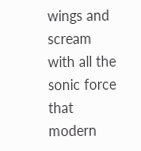wings and scream with all the sonic force that modern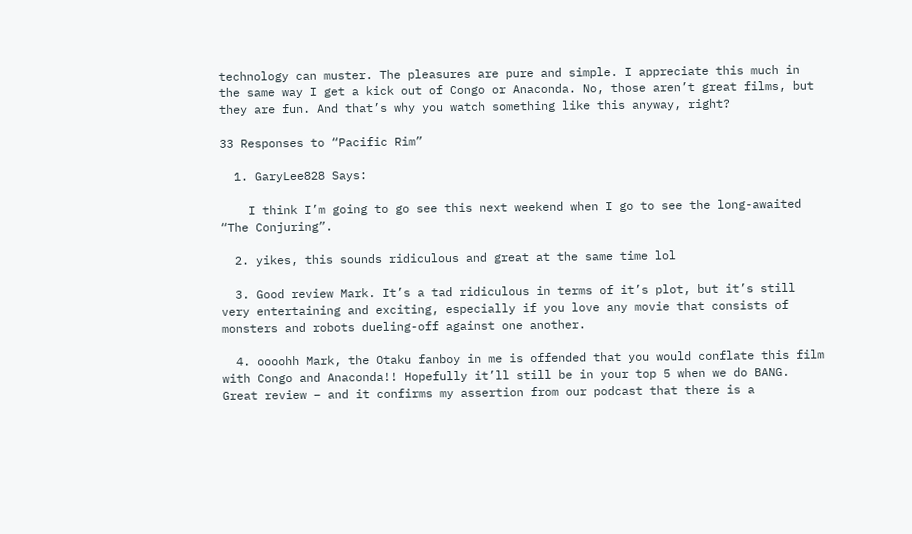technology can muster. The pleasures are pure and simple. I appreciate this much in the same way I get a kick out of Congo or Anaconda. No, those aren’t great films, but they are fun. And that’s why you watch something like this anyway, right?

33 Responses to “Pacific Rim”

  1. GaryLee828 Says:

    I think I’m going to go see this next weekend when I go to see the long-awaited “The Conjuring”.

  2. yikes, this sounds ridiculous and great at the same time lol

  3. Good review Mark. It’s a tad ridiculous in terms of it’s plot, but it’s still very entertaining and exciting, especially if you love any movie that consists of monsters and robots dueling-off against one another.

  4. oooohh Mark, the Otaku fanboy in me is offended that you would conflate this film with Congo and Anaconda!! Hopefully it’ll still be in your top 5 when we do BANG. Great review – and it confirms my assertion from our podcast that there is a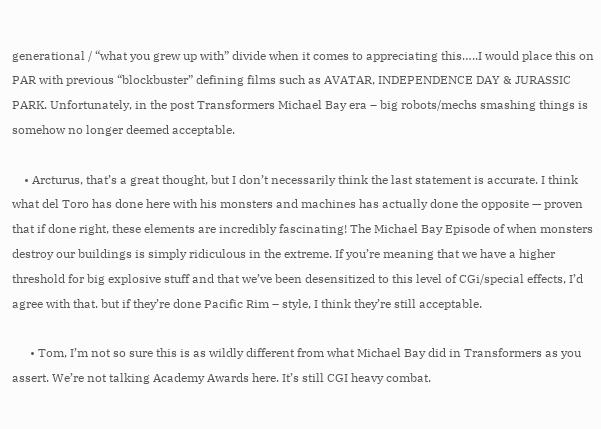generational / “what you grew up with” divide when it comes to appreciating this…..I would place this on PAR with previous “blockbuster” defining films such as AVATAR, INDEPENDENCE DAY & JURASSIC PARK. Unfortunately, in the post Transformers Michael Bay era – big robots/mechs smashing things is somehow no longer deemed acceptable.

    • Arcturus, that’s a great thought, but I don’t necessarily think the last statement is accurate. I think what del Toro has done here with his monsters and machines has actually done the opposite — proven that if done right, these elements are incredibly fascinating! The Michael Bay Episode of when monsters destroy our buildings is simply ridiculous in the extreme. If you’re meaning that we have a higher threshold for big explosive stuff and that we’ve been desensitized to this level of CGi/special effects, I’d agree with that. but if they’re done Pacific Rim – style, I think they’re still acceptable.

      • Tom, I’m not so sure this is as wildly different from what Michael Bay did in Transformers as you assert. We’re not talking Academy Awards here. It’s still CGI heavy combat.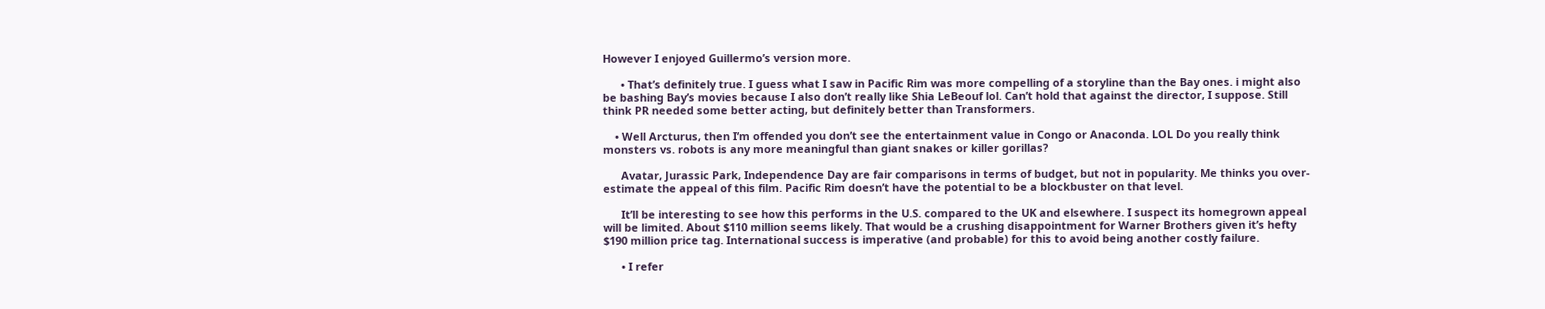However I enjoyed Guillermo’s version more.

      • That’s definitely true. I guess what I saw in Pacific Rim was more compelling of a storyline than the Bay ones. i might also be bashing Bay’s movies because I also don’t really like Shia LeBeouf lol. Can’t hold that against the director, I suppose. Still think PR needed some better acting, but definitely better than Transformers.

    • Well Arcturus, then I’m offended you don’t see the entertainment value in Congo or Anaconda. LOL Do you really think monsters vs. robots is any more meaningful than giant snakes or killer gorillas?

      Avatar, Jurassic Park, Independence Day are fair comparisons in terms of budget, but not in popularity. Me thinks you over-estimate the appeal of this film. Pacific Rim doesn’t have the potential to be a blockbuster on that level.

      It’ll be interesting to see how this performs in the U.S. compared to the UK and elsewhere. I suspect its homegrown appeal will be limited. About $110 million seems likely. That would be a crushing disappointment for Warner Brothers given it’s hefty $190 million price tag. International success is imperative (and probable) for this to avoid being another costly failure.

      • I refer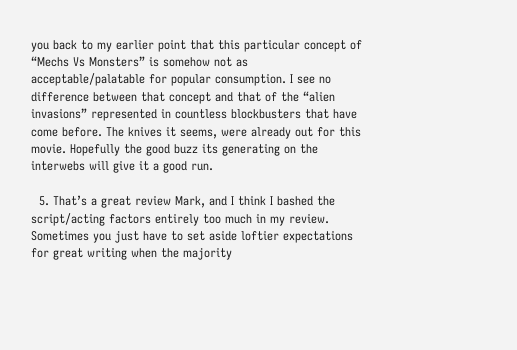you back to my earlier point that this particular concept of “Mechs Vs Monsters” is somehow not as acceptable/palatable for popular consumption. I see no difference between that concept and that of the “alien invasions” represented in countless blockbusters that have come before. The knives it seems, were already out for this movie. Hopefully the good buzz its generating on the interwebs will give it a good run.

  5. That’s a great review Mark, and I think I bashed the script/acting factors entirely too much in my review. Sometimes you just have to set aside loftier expectations for great writing when the majority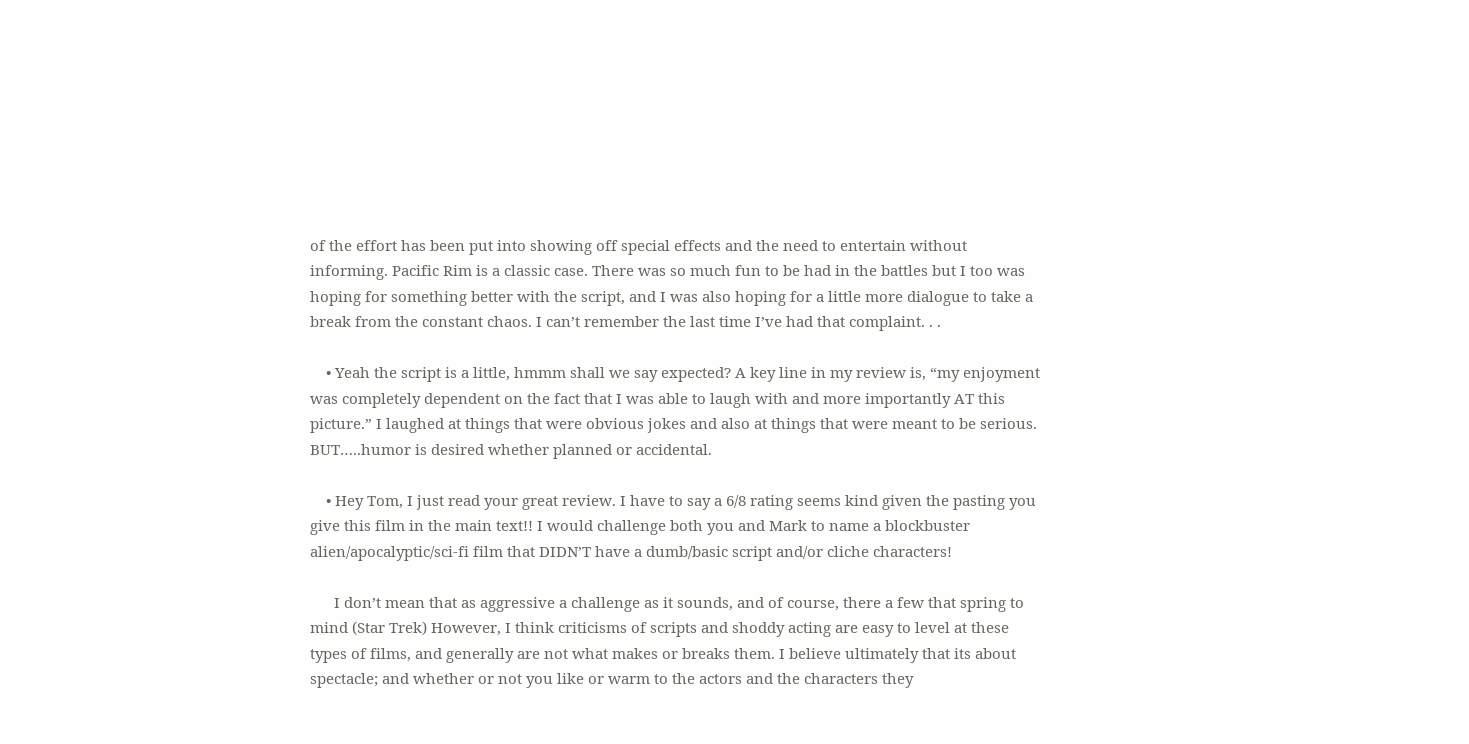of the effort has been put into showing off special effects and the need to entertain without informing. Pacific Rim is a classic case. There was so much fun to be had in the battles but I too was hoping for something better with the script, and I was also hoping for a little more dialogue to take a break from the constant chaos. I can’t remember the last time I’ve had that complaint. . .

    • Yeah the script is a little, hmmm shall we say expected? A key line in my review is, “my enjoyment was completely dependent on the fact that I was able to laugh with and more importantly AT this picture.” I laughed at things that were obvious jokes and also at things that were meant to be serious. BUT…..humor is desired whether planned or accidental.

    • Hey Tom, I just read your great review. I have to say a 6/8 rating seems kind given the pasting you give this film in the main text!! I would challenge both you and Mark to name a blockbuster alien/apocalyptic/sci-fi film that DIDN’T have a dumb/basic script and/or cliche characters!

      I don’t mean that as aggressive a challenge as it sounds, and of course, there a few that spring to mind (Star Trek) However, I think criticisms of scripts and shoddy acting are easy to level at these types of films, and generally are not what makes or breaks them. I believe ultimately that its about spectacle; and whether or not you like or warm to the actors and the characters they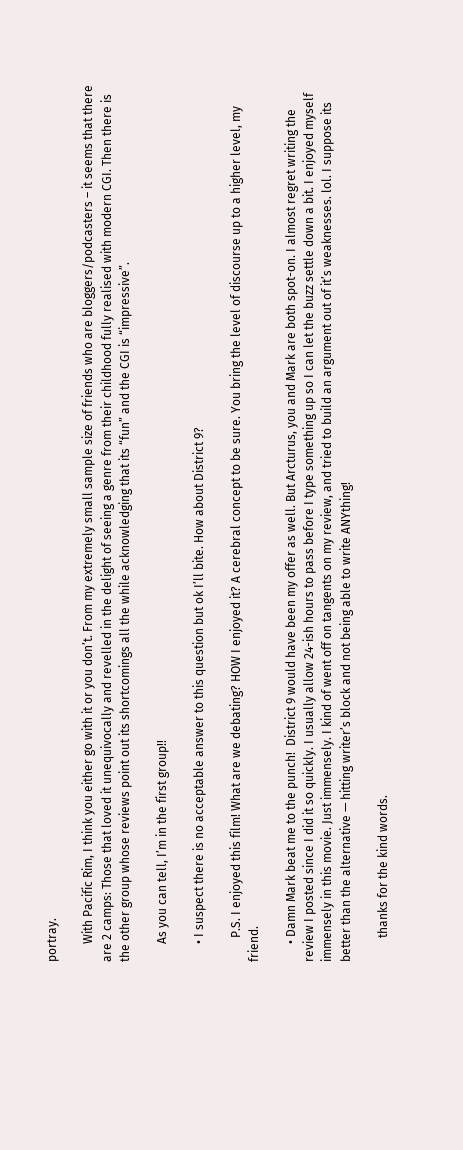portray.

      With Pacific Rim, I think you either go with it or you don’t. From my extremely small sample size of friends who are bloggers/podcasters – it seems that there are 2 camps: Those that loved it unequivocally and revelled in the delight of seeing a genre from their childhood fully realised with modern CGI. Then there is the other group whose reviews point out its shortcomings all the while acknowledging that its “fun” and the CGI is “impressive”.

      As you can tell, I’m in the first group!!

      • I suspect there is no acceptable answer to this question but ok I’ll bite. How about District 9?

        P.S. I enjoyed this film! What are we debating? HOW I enjoyed it? A cerebral concept to be sure. You bring the level of discourse up to a higher level, my friend.

      • Damn Mark beat me to the punch!  District 9 would have been my offer as well. But Arcturus, you and Mark are both spot-on. I almost regret writing the review I posted since I did it so quickly. I usually allow 24-ish hours to pass before I type something up so I can let the buzz settle down a bit. I enjoyed myself immensely in this movie. Just immensely. I kind of went off on tangents on my review, and tried to build an argument out of it’s weaknesses. lol. I suppose its better than the alternative — hitting writer’s block and not being able to write ANYthing!

        thanks for the kind words.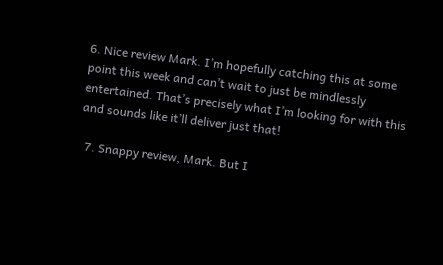6. Nice review Mark. I’m hopefully catching this at some point this week and can’t wait to just be mindlessly entertained. That’s precisely what I’m looking for with this and sounds like it’ll deliver just that!

  7. Snappy review, Mark. But I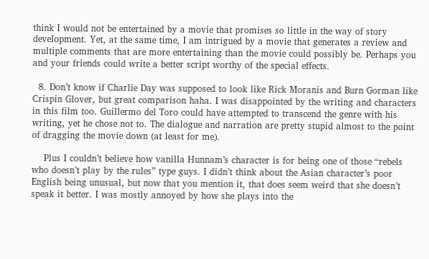think I would not be entertained by a movie that promises so little in the way of story development. Yet, at the same time, I am intrigued by a movie that generates a review and multiple comments that are more entertaining than the movie could possibly be. Perhaps you and your friends could write a better script worthy of the special effects.

  8. Don’t know if Charlie Day was supposed to look like Rick Moranis and Burn Gorman like Crispin Glover, but great comparison haha. I was disappointed by the writing and characters in this film too. Guillermo del Toro could have attempted to transcend the genre with his writing, yet he chose not to. The dialogue and narration are pretty stupid almost to the point of dragging the movie down (at least for me).

    Plus I couldn’t believe how vanilla Hunnam’s character is for being one of those “rebels who doesn’t play by the rules” type guys. I didn’t think about the Asian character’s poor English being unusual, but now that you mention it, that does seem weird that she doesn’t speak it better. I was mostly annoyed by how she plays into the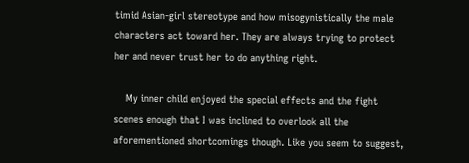timid Asian-girl stereotype and how misogynistically the male characters act toward her. They are always trying to protect her and never trust her to do anything right.

    My inner child enjoyed the special effects and the fight scenes enough that I was inclined to overlook all the aforementioned shortcomings though. Like you seem to suggest,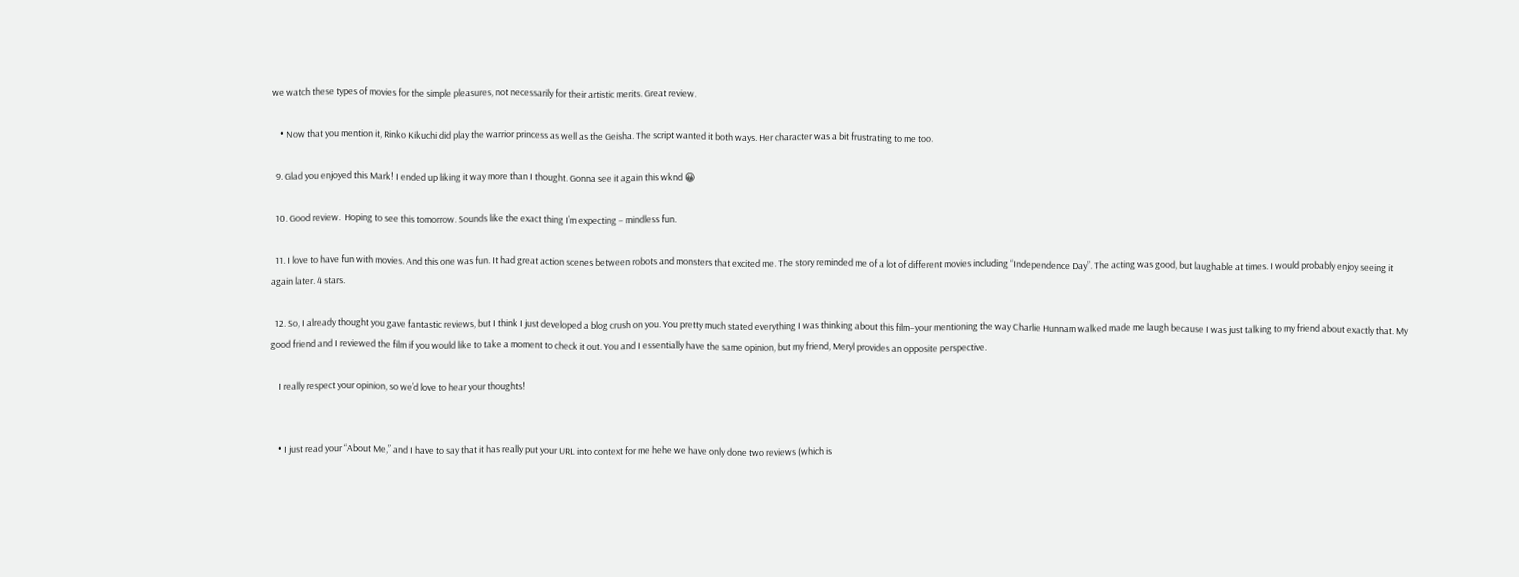we watch these types of movies for the simple pleasures, not necessarily for their artistic merits. Great review.

    • Now that you mention it, Rinko Kikuchi did play the warrior princess as well as the Geisha. The script wanted it both ways. Her character was a bit frustrating to me too.

  9. Glad you enjoyed this Mark! I ended up liking it way more than I thought. Gonna see it again this wknd 😀

  10. Good review.  Hoping to see this tomorrow. Sounds like the exact thing I’m expecting – mindless fun.

  11. I love to have fun with movies. And this one was fun. It had great action scenes between robots and monsters that excited me. The story reminded me of a lot of different movies including “Independence Day”. The acting was good, but laughable at times. I would probably enjoy seeing it again later. 4 stars.

  12. So, I already thought you gave fantastic reviews, but I think I just developed a blog crush on you. You pretty much stated everything I was thinking about this film–your mentioning the way Charlie Hunnam walked made me laugh because I was just talking to my friend about exactly that. My good friend and I reviewed the film if you would like to take a moment to check it out. You and I essentially have the same opinion, but my friend, Meryl provides an opposite perspective.

    I really respect your opinion, so we’d love to hear your thoughts!


    • I just read your “About Me,” and I have to say that it has really put your URL into context for me hehe we have only done two reviews (which is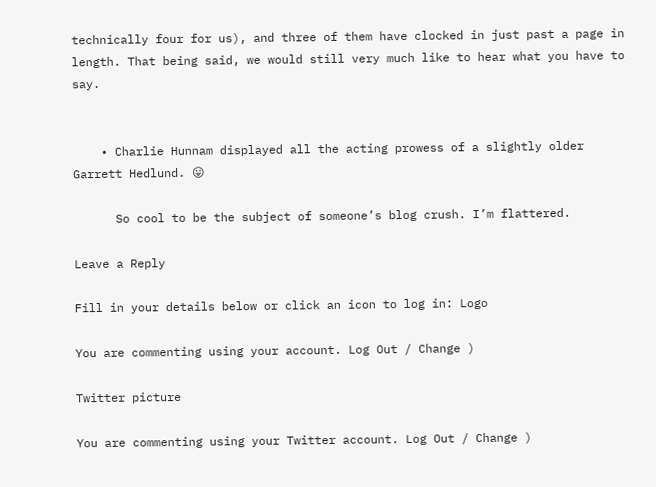technically four for us), and three of them have clocked in just past a page in length. That being said, we would still very much like to hear what you have to say.


    • Charlie Hunnam displayed all the acting prowess of a slightly older Garrett Hedlund. 😛

      So cool to be the subject of someone’s blog crush. I’m flattered.

Leave a Reply

Fill in your details below or click an icon to log in: Logo

You are commenting using your account. Log Out / Change )

Twitter picture

You are commenting using your Twitter account. Log Out / Change )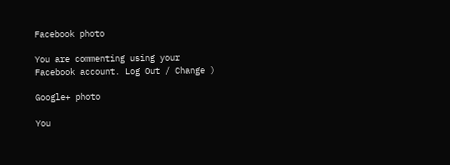Facebook photo

You are commenting using your Facebook account. Log Out / Change )

Google+ photo

You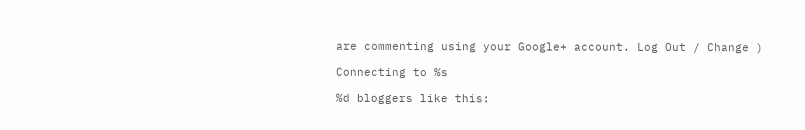are commenting using your Google+ account. Log Out / Change )

Connecting to %s

%d bloggers like this: